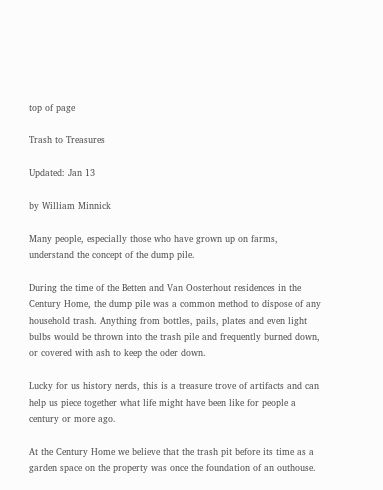top of page

Trash to Treasures

Updated: Jan 13

by William Minnick

Many people, especially those who have grown up on farms, understand the concept of the dump pile.

During the time of the Betten and Van Oosterhout residences in the Century Home, the dump pile was a common method to dispose of any household trash. Anything from bottles, pails, plates and even light bulbs would be thrown into the trash pile and frequently burned down, or covered with ash to keep the oder down.

Lucky for us history nerds, this is a treasure trove of artifacts and can help us piece together what life might have been like for people a century or more ago.

At the Century Home we believe that the trash pit before its time as a garden space on the property was once the foundation of an outhouse.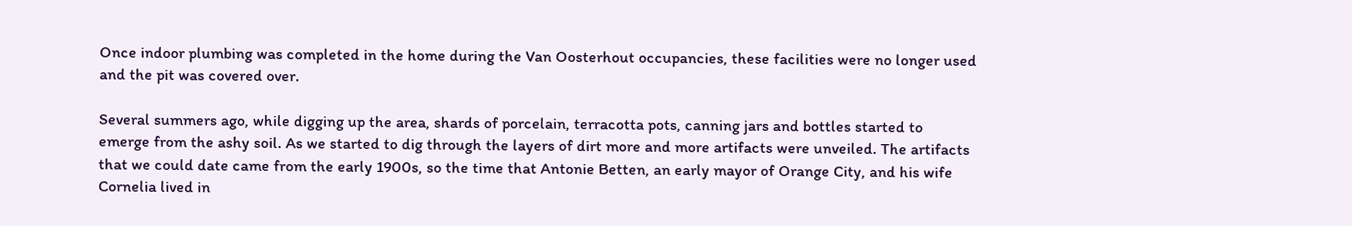Once indoor plumbing was completed in the home during the Van Oosterhout occupancies, these facilities were no longer used and the pit was covered over.

Several summers ago, while digging up the area, shards of porcelain, terracotta pots, canning jars and bottles started to emerge from the ashy soil. As we started to dig through the layers of dirt more and more artifacts were unveiled. The artifacts that we could date came from the early 1900s, so the time that Antonie Betten, an early mayor of Orange City, and his wife Cornelia lived in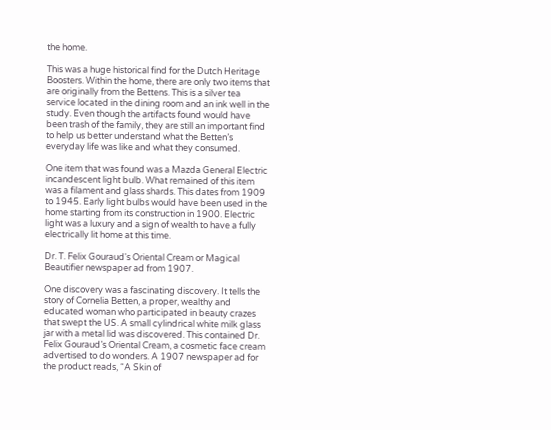the home.

This was a huge historical find for the Dutch Heritage Boosters. Within the home, there are only two items that are originally from the Bettens. This is a silver tea service located in the dining room and an ink well in the study. Even though the artifacts found would have been trash of the family, they are still an important find to help us better understand what the Betten’s everyday life was like and what they consumed.

One item that was found was a Mazda General Electric incandescent light bulb. What remained of this item was a filament and glass shards. This dates from 1909 to 1945. Early light bulbs would have been used in the home starting from its construction in 1900. Electric light was a luxury and a sign of wealth to have a fully electrically lit home at this time.

Dr. T. Felix Gouraud's Oriental Cream or Magical Beautifier newspaper ad from 1907.

One discovery was a fascinating discovery. It tells the story of Cornelia Betten, a proper, wealthy and educated woman who participated in beauty crazes that swept the US. A small cylindrical white milk glass jar with a metal lid was discovered. This contained Dr. Felix Gouraud’s Oriental Cream, a cosmetic face cream advertised to do wonders. A 1907 newspaper ad for the product reads, “A Skin of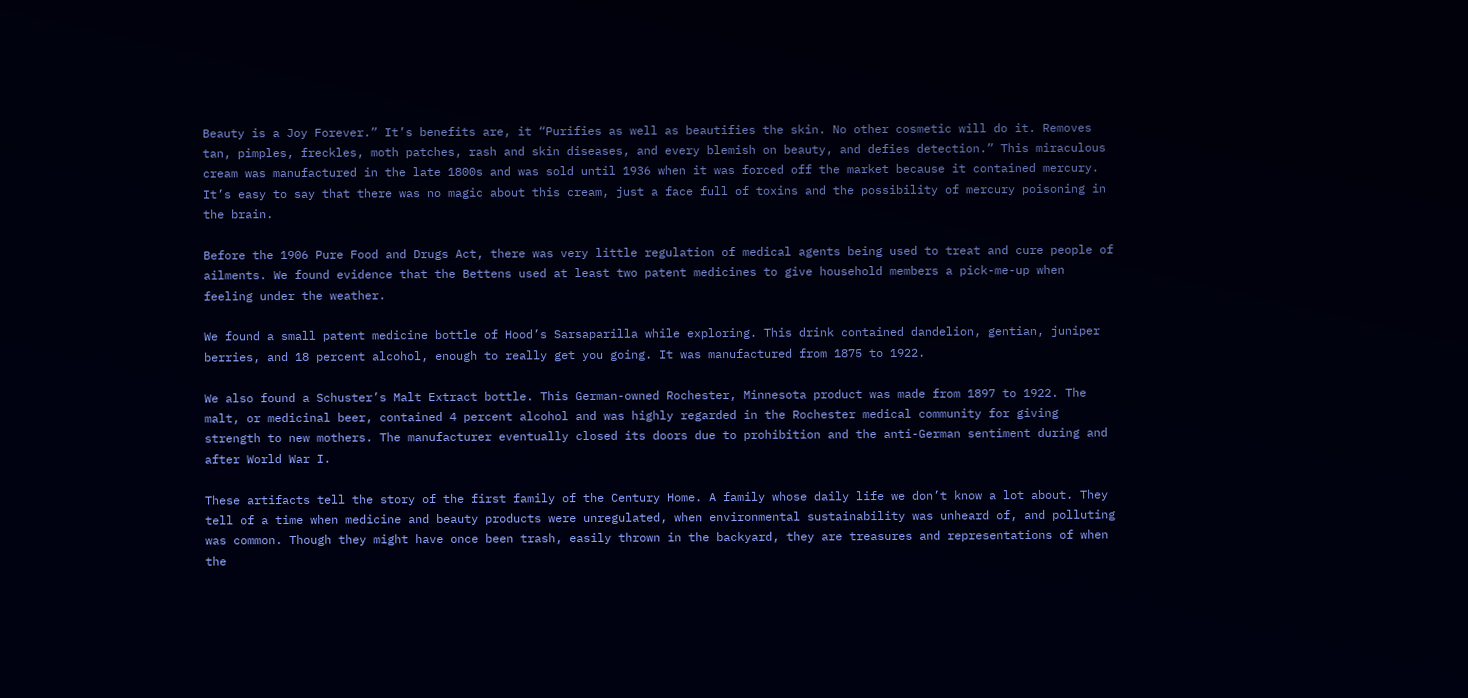Beauty is a Joy Forever.” It’s benefits are, it “Purifies as well as beautifies the skin. No other cosmetic will do it. Removes tan, pimples, freckles, moth patches, rash and skin diseases, and every blemish on beauty, and defies detection.” This miraculous cream was manufactured in the late 1800s and was sold until 1936 when it was forced off the market because it contained mercury. It’s easy to say that there was no magic about this cream, just a face full of toxins and the possibility of mercury poisoning in the brain.

Before the 1906 Pure Food and Drugs Act, there was very little regulation of medical agents being used to treat and cure people of ailments. We found evidence that the Bettens used at least two patent medicines to give household members a pick-me-up when feeling under the weather.

We found a small patent medicine bottle of Hood’s Sarsaparilla while exploring. This drink contained dandelion, gentian, juniper berries, and 18 percent alcohol, enough to really get you going. It was manufactured from 1875 to 1922.

We also found a Schuster’s Malt Extract bottle. This German-owned Rochester, Minnesota product was made from 1897 to 1922. The malt, or medicinal beer, contained 4 percent alcohol and was highly regarded in the Rochester medical community for giving strength to new mothers. The manufacturer eventually closed its doors due to prohibition and the anti-German sentiment during and after World War I.

These artifacts tell the story of the first family of the Century Home. A family whose daily life we don’t know a lot about. They tell of a time when medicine and beauty products were unregulated, when environmental sustainability was unheard of, and polluting was common. Though they might have once been trash, easily thrown in the backyard, they are treasures and representations of when the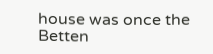house was once the Betten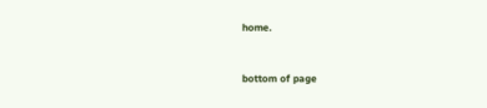home.


bottom of page